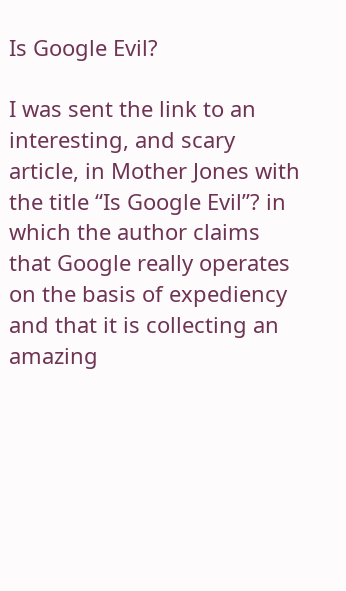Is Google Evil?

I was sent the link to an interesting, and scary article, in Mother Jones with the title “Is Google Evil”? in which the author claims that Google really operates on the basis of expediency and that it is collecting an amazing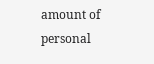amount of personal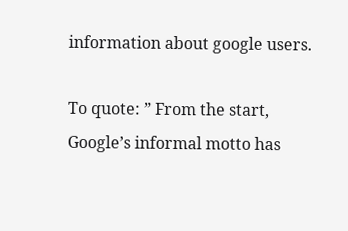information about google users.

To quote: ” From the start, Google’s informal motto has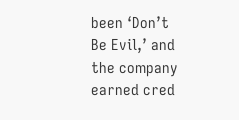been ‘Don’t Be Evil,’ and
the company earned cred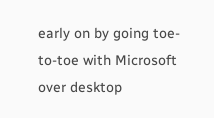early on by going toe-to-toe with Microsoft over desktop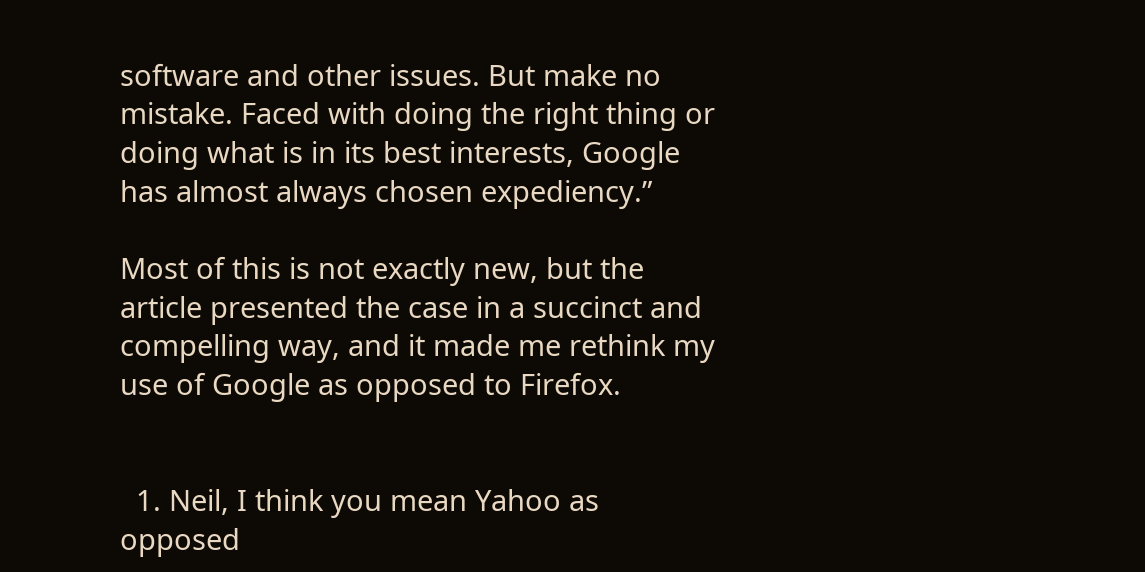software and other issues. But make no mistake. Faced with doing the right thing or doing what is in its best interests, Google has almost always chosen expediency.”

Most of this is not exactly new, but the article presented the case in a succinct and compelling way, and it made me rethink my use of Google as opposed to Firefox.


  1. Neil, I think you mean Yahoo as opposed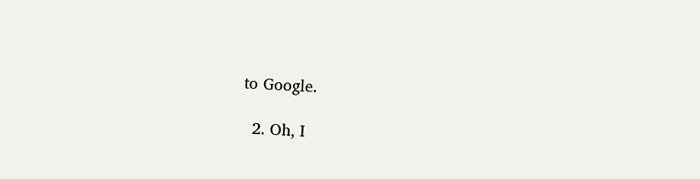to Google.

  2. Oh, I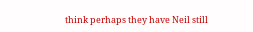think perhaps they have Neil still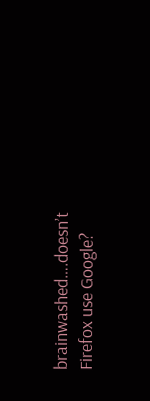brainwashed….doesn’t Firefox use Google?